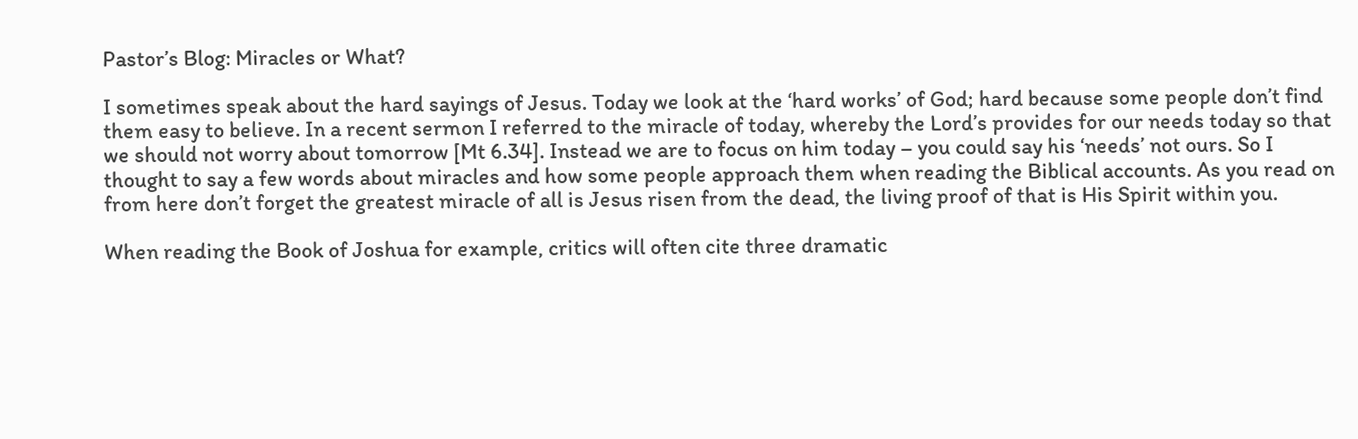Pastor’s Blog: Miracles or What?

I sometimes speak about the hard sayings of Jesus. Today we look at the ‘hard works’ of God; hard because some people don’t find them easy to believe. In a recent sermon I referred to the miracle of today, whereby the Lord’s provides for our needs today so that we should not worry about tomorrow [Mt 6.34]. Instead we are to focus on him today – you could say his ‘needs’ not ours. So I thought to say a few words about miracles and how some people approach them when reading the Biblical accounts. As you read on from here don’t forget the greatest miracle of all is Jesus risen from the dead, the living proof of that is His Spirit within you.

When reading the Book of Joshua for example, critics will often cite three dramatic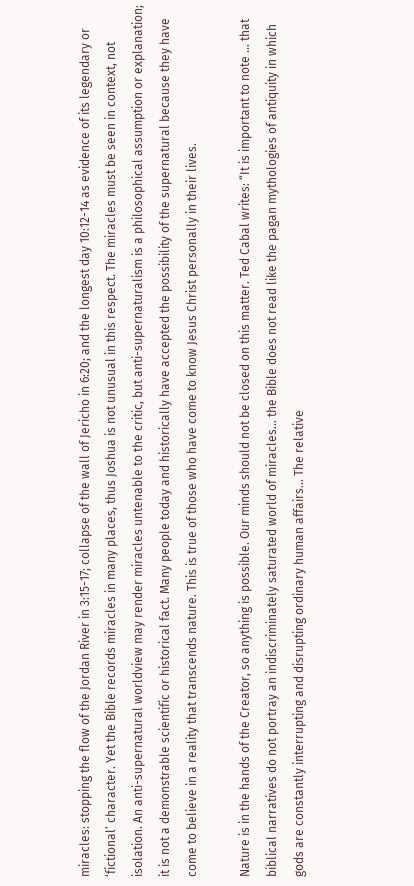miracles: stopping the flow of the Jordan River in 3:15-17; collapse of the wall of Jericho in 6:20; and the longest day 10:12-14 as evidence of its legendary or ‘fictional’ character. Yet the Bible records miracles in many places, thus Joshua is not unusual in this respect. The miracles must be seen in context, not isolation. An anti-supernatural worldview may render miracles untenable to the critic, but anti-supernaturalism is a philosophical assumption or explanation; it is not a demonstrable scientific or historical fact. Many people today and historically have accepted the possibility of the supernatural because they have come to believe in a reality that transcends nature. This is true of those who have come to know Jesus Christ personally in their lives.

Nature is in the hands of the Creator, so anything is possible. Our minds should not be closed on this matter. Ted Cabal writes: “It is important to note … that biblical narratives do not portray an indiscriminately saturated world of miracles… the Bible does not read like the pagan mythologies of antiquity in which gods are constantly interrupting and disrupting ordinary human affairs… The relative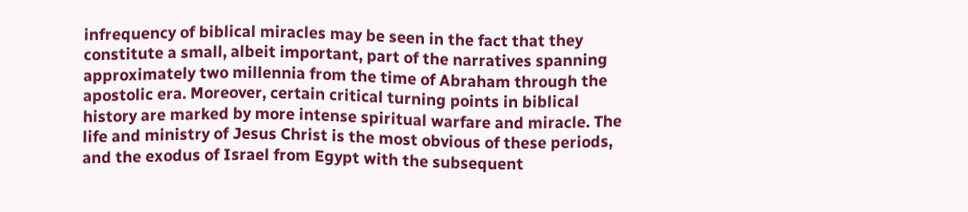infrequency of biblical miracles may be seen in the fact that they constitute a small, albeit important, part of the narratives spanning approximately two millennia from the time of Abraham through the apostolic era. Moreover, certain critical turning points in biblical history are marked by more intense spiritual warfare and miracle. The life and ministry of Jesus Christ is the most obvious of these periods, and the exodus of Israel from Egypt with the subsequent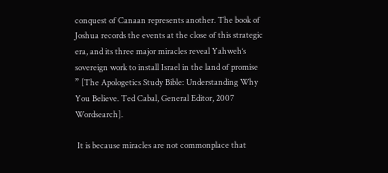conquest of Canaan represents another. The book of Joshua records the events at the close of this strategic era, and its three major miracles reveal Yahweh‘s sovereign work to install Israel in the land of promise ” [The Apologetics Study Bible: Understanding Why You Believe. Ted Cabal, General Editor, 2007 Wordsearch].

 It is because miracles are not commonplace that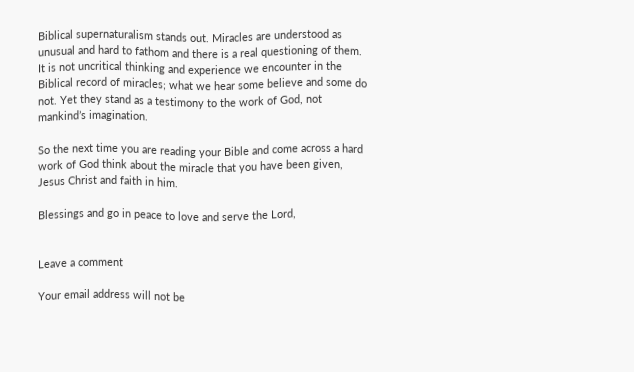Biblical supernaturalism stands out. Miracles are understood as unusual and hard to fathom and there is a real questioning of them. It is not uncritical thinking and experience we encounter in the Biblical record of miracles; what we hear some believe and some do not. Yet they stand as a testimony to the work of God, not mankind’s imagination.

So the next time you are reading your Bible and come across a hard work of God think about the miracle that you have been given, Jesus Christ and faith in him.

Blessings and go in peace to love and serve the Lord,


Leave a comment

Your email address will not be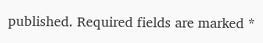published. Required fields are marked *